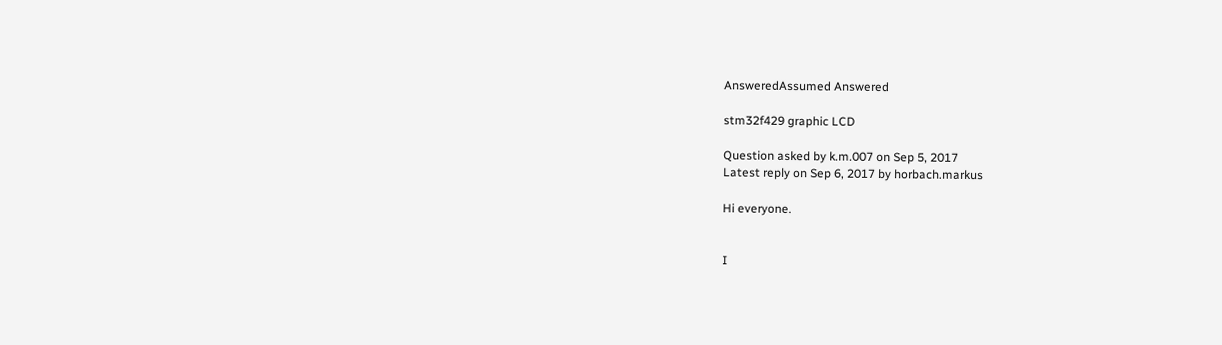AnsweredAssumed Answered

stm32f429 graphic LCD

Question asked by k.m.007 on Sep 5, 2017
Latest reply on Sep 6, 2017 by horbach.markus

Hi everyone.


I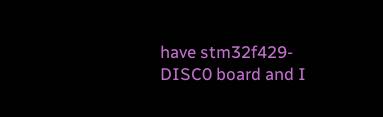have stm32f429-DISC0 board and I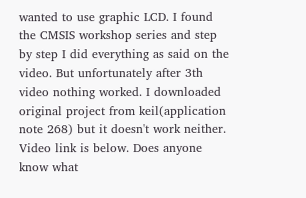wanted to use graphic LCD. I found the CMSIS workshop series and step by step I did everything as said on the video. But unfortunately after 3th video nothing worked. I downloaded original project from keil(application note 268) but it doesn't work neither. Video link is below. Does anyone know what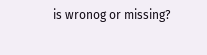is wronog or missing?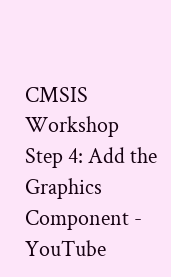CMSIS Workshop Step 4: Add the Graphics Component - YouTube